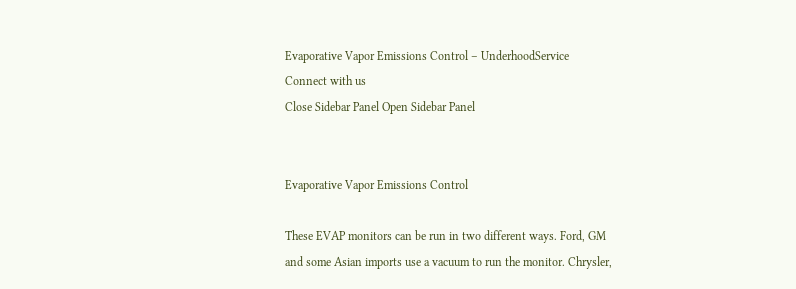Evaporative Vapor Emissions Control – UnderhoodService
Connect with us
Close Sidebar Panel Open Sidebar Panel


Evaporative Vapor Emissions Control

These EVAP monitors can be run in two different ways. Ford, GM and some Asian imports use a vacuum to run the monitor. Chrysler,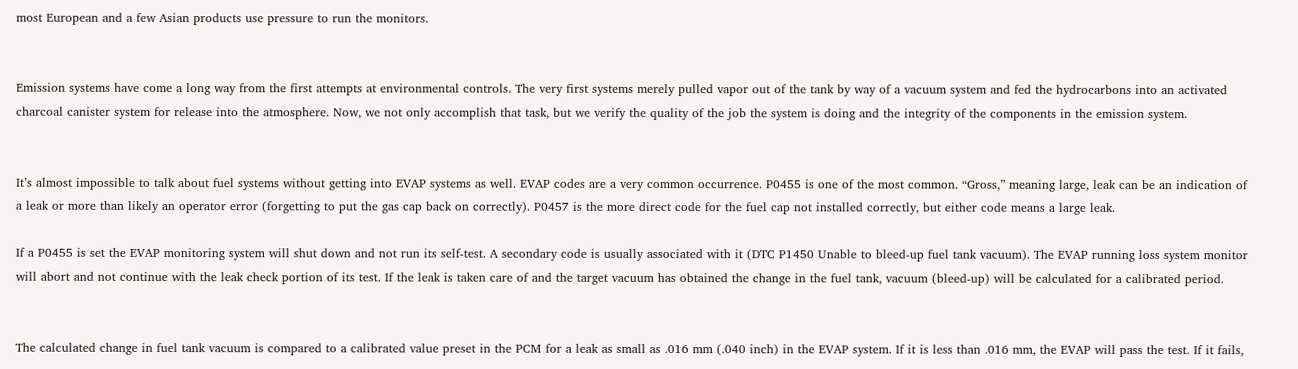most European and a few Asian products use pressure to run the monitors.


Emission systems have come a long way from the first attempts at environmental controls. The very first systems merely pulled vapor out of the tank by way of a vacuum system and fed the hydrocarbons into an activated charcoal canister system for release into the atmosphere. Now, we not only accomplish that task, but we verify the quality of the job the system is doing and the integrity of the components in the emission system.


It’s almost impossible to talk about fuel systems without getting into EVAP systems as well. EVAP codes are a very common occurrence. P0455 is one of the most common. “Gross,” meaning large, leak can be an indication of a leak or more than likely an operator error (forgetting to put the gas cap back on correctly). P0457 is the more direct code for the fuel cap not installed correctly, but either code means a large leak.

If a P0455 is set the EVAP monitoring system will shut down and not run its self-test. A secondary code is usually associated with it (DTC P1450 Unable to bleed-up fuel tank vacuum). The EVAP running loss system monitor will abort and not continue with the leak check portion of its test. If the leak is taken care of and the target vacuum has obtained the change in the fuel tank, vacuum (bleed-up) will be calculated for a calibrated period.


The calculated change in fuel tank vacuum is compared to a calibrated value preset in the PCM for a leak as small as .016 mm (.040 inch) in the EVAP system. If it is less than .016 mm, the EVAP will pass the test. If it fails,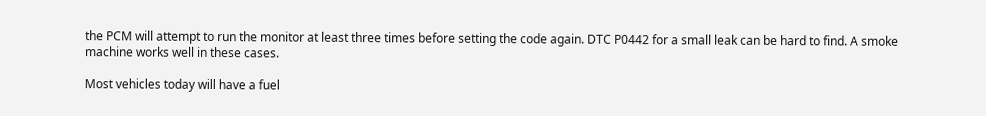the PCM will attempt to run the monitor at least three times before setting the code again. DTC P0442 for a small leak can be hard to find. A smoke machine works well in these cases.

Most vehicles today will have a fuel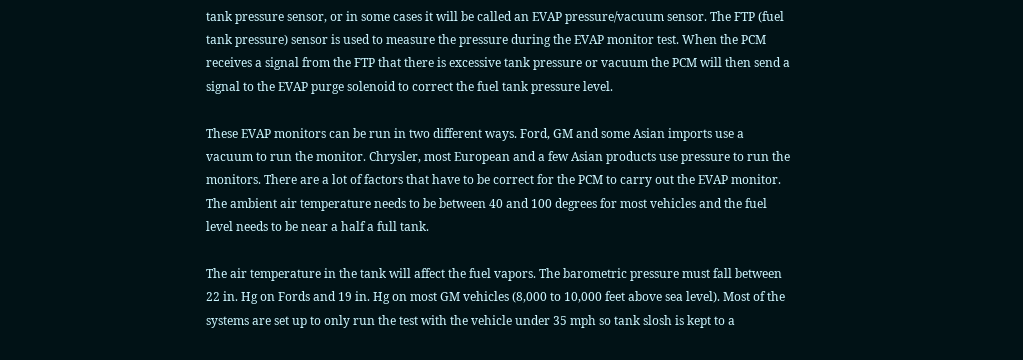tank pressure sensor, or in some cases it will be called an EVAP pressure/vacuum sensor. The FTP (fuel tank pressure) sensor is used to measure the pressure during the EVAP monitor test. When the PCM receives a signal from the FTP that there is excessive tank pressure or vacuum the PCM will then send a signal to the EVAP purge solenoid to correct the fuel tank pressure level.

These EVAP monitors can be run in two different ways. Ford, GM and some Asian imports use a vacuum to run the monitor. Chrysler, most European and a few Asian products use pressure to run the monitors. There are a lot of factors that have to be correct for the PCM to carry out the EVAP monitor. The ambient air temperature needs to be between 40 and 100 degrees for most vehicles and the fuel level needs to be near a half a full tank.

The air temperature in the tank will affect the fuel vapors. The barometric pressure must fall between 22 in. Hg on Fords and 19 in. Hg on most GM vehicles (8,000 to 10,000 feet above sea level). Most of the systems are set up to only run the test with the vehicle under 35 mph so tank slosh is kept to a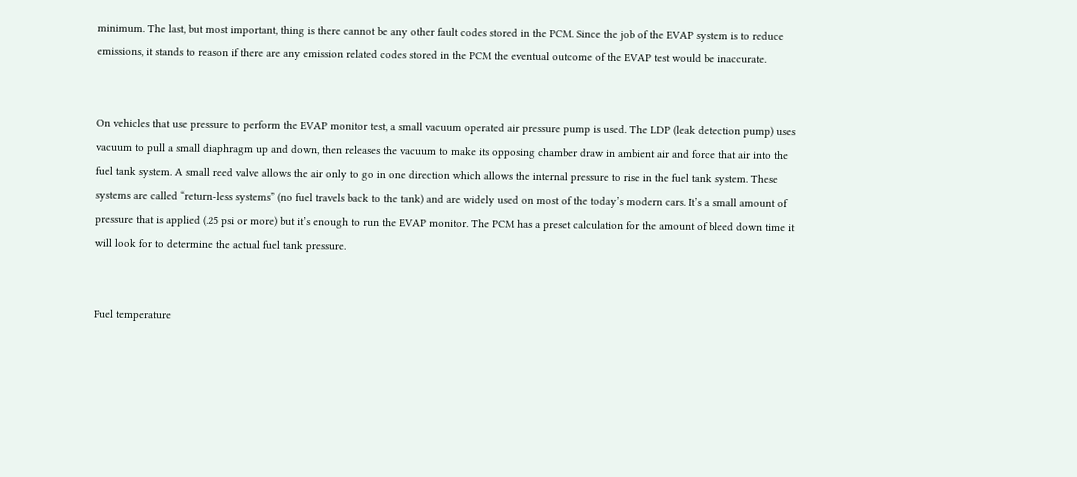minimum. The last, but most important, thing is there cannot be any other fault codes stored in the PCM. Since the job of the EVAP system is to reduce emissions, it stands to reason if there are any emission related codes stored in the PCM the eventual outcome of the EVAP test would be inaccurate.


On vehicles that use pressure to perform the EVAP monitor test, a small vacuum operated air pressure pump is used. The LDP (leak detection pump) uses vacuum to pull a small diaphragm up and down, then releases the vacuum to make its opposing chamber draw in ambient air and force that air into the fuel tank system. A small reed valve allows the air only to go in one direction which allows the internal pressure to rise in the fuel tank system. These systems are called “return-less systems” (no fuel travels back to the tank) and are widely used on most of the today’s modern cars. It’s a small amount of pressure that is applied (.25 psi or more) but it’s enough to run the EVAP monitor. The PCM has a preset calculation for the amount of bleed down time it will look for to determine the actual fuel tank pressure.


Fuel temperature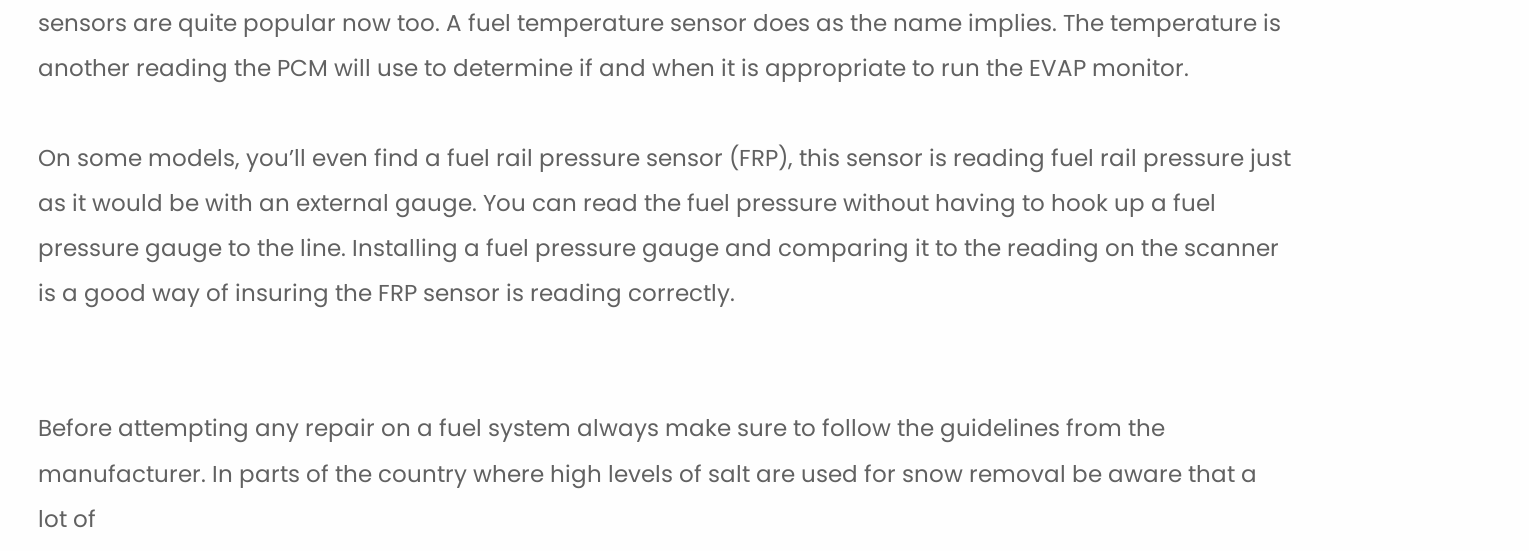sensors are quite popular now too. A fuel temperature sensor does as the name implies. The temperature is another reading the PCM will use to determine if and when it is appropriate to run the EVAP monitor.

On some models, you’ll even find a fuel rail pressure sensor (FRP), this sensor is reading fuel rail pressure just as it would be with an external gauge. You can read the fuel pressure without having to hook up a fuel pressure gauge to the line. Installing a fuel pressure gauge and comparing it to the reading on the scanner is a good way of insuring the FRP sensor is reading correctly.


Before attempting any repair on a fuel system always make sure to follow the guidelines from the manufacturer. In parts of the country where high levels of salt are used for snow removal be aware that a lot of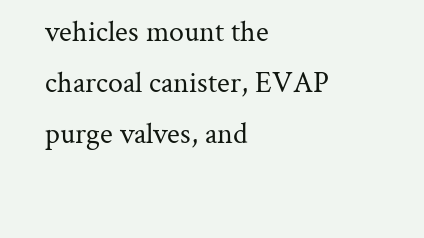vehicles mount the charcoal canister, EVAP purge valves, and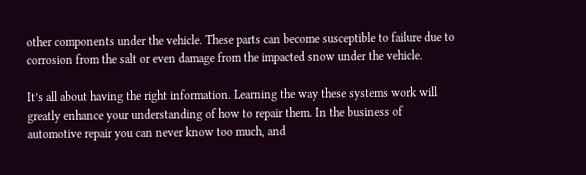other components under the vehicle. These parts can become susceptible to failure due to corrosion from the salt or even damage from the impacted snow under the vehicle.

It’s all about having the right information. Learning the way these systems work will greatly enhance your understanding of how to repair them. In the business of automotive repair you can never know too much, and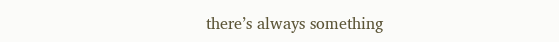there’s always something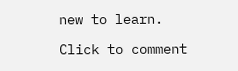new to learn.

Click to comment